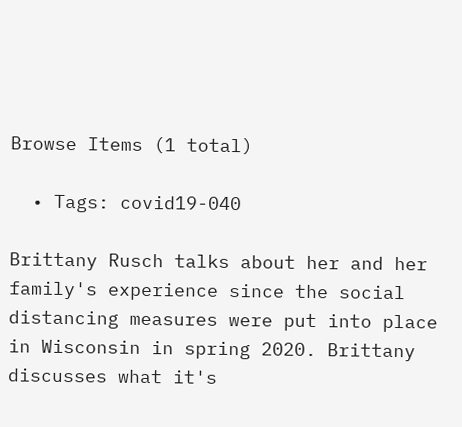Browse Items (1 total)

  • Tags: covid19-040

Brittany Rusch talks about her and her family's experience since the social distancing measures were put into place in Wisconsin in spring 2020. Brittany discusses what it's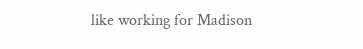like working for Madison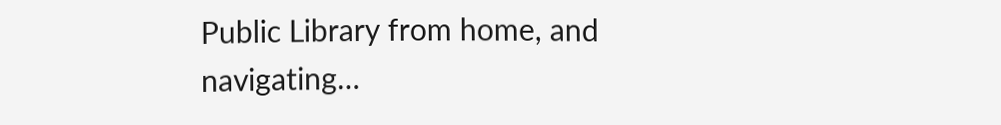Public Library from home, and navigating…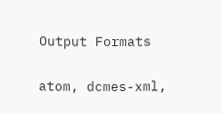Output Formats

atom, dcmes-xml,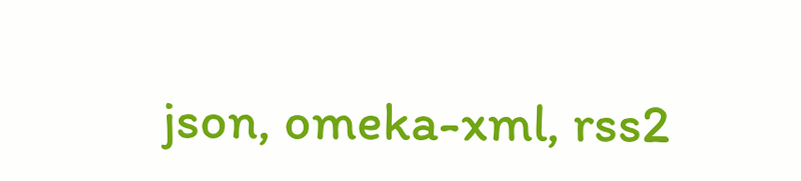json, omeka-xml, rss2